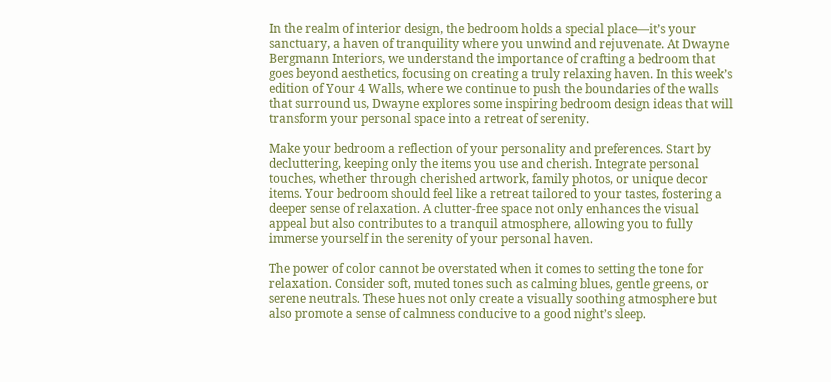In the realm of interior design, the bedroom holds a special place—it’s your sanctuary, a haven of tranquility where you unwind and rejuvenate. At Dwayne Bergmann Interiors, we understand the importance of crafting a bedroom that goes beyond aesthetics, focusing on creating a truly relaxing haven. In this week’s edition of Your 4 Walls, where we continue to push the boundaries of the walls that surround us, Dwayne explores some inspiring bedroom design ideas that will transform your personal space into a retreat of serenity.

Make your bedroom a reflection of your personality and preferences. Start by decluttering, keeping only the items you use and cherish. Integrate personal touches, whether through cherished artwork, family photos, or unique decor items. Your bedroom should feel like a retreat tailored to your tastes, fostering a deeper sense of relaxation. A clutter-free space not only enhances the visual appeal but also contributes to a tranquil atmosphere, allowing you to fully immerse yourself in the serenity of your personal haven.

The power of color cannot be overstated when it comes to setting the tone for relaxation. Consider soft, muted tones such as calming blues, gentle greens, or serene neutrals. These hues not only create a visually soothing atmosphere but also promote a sense of calmness conducive to a good night’s sleep.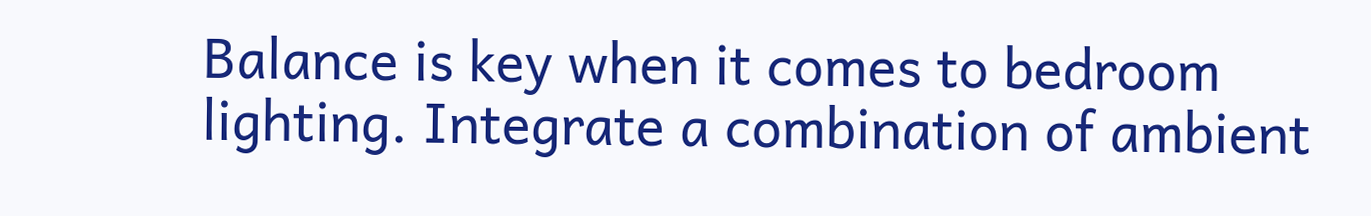Balance is key when it comes to bedroom lighting. Integrate a combination of ambient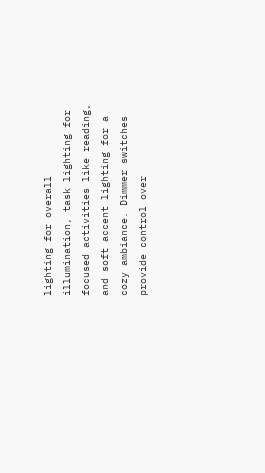lighting for overall illumination, task lighting for focused activities like reading, and soft accent lighting for a cozy ambiance. Dimmer switches provide control over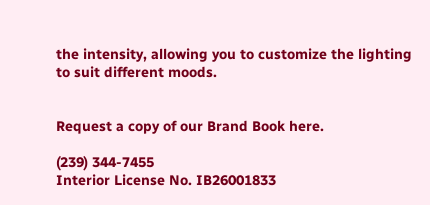the intensity, allowing you to customize the lighting to suit different moods.


Request a copy of our Brand Book here.

(239) 344-7455
Interior License No. IB26001833